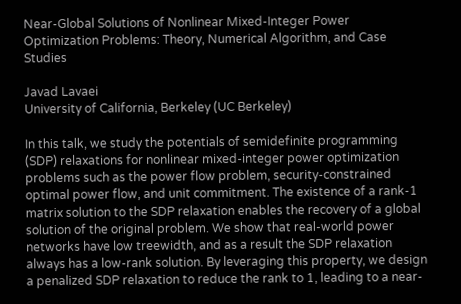Near-Global Solutions of Nonlinear Mixed-Integer Power Optimization Problems: Theory, Numerical Algorithm, and Case Studies

Javad Lavaei
University of California, Berkeley (UC Berkeley)

In this talk, we study the potentials of semidefinite programming (SDP) relaxations for nonlinear mixed-integer power optimization problems such as the power flow problem, security-constrained optimal power flow, and unit commitment. The existence of a rank-1 matrix solution to the SDP relaxation enables the recovery of a global solution of the original problem. We show that real-world power networks have low treewidth, and as a result the SDP relaxation always has a low-rank solution. By leveraging this property, we design a penalized SDP relaxation to reduce the rank to 1, leading to a near-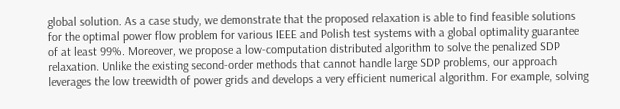global solution. As a case study, we demonstrate that the proposed relaxation is able to find feasible solutions for the optimal power flow problem for various IEEE and Polish test systems with a global optimality guarantee of at least 99%. Moreover, we propose a low-computation distributed algorithm to solve the penalized SDP relaxation. Unlike the existing second-order methods that cannot handle large SDP problems, our approach leverages the low treewidth of power grids and develops a very efficient numerical algorithm. For example, solving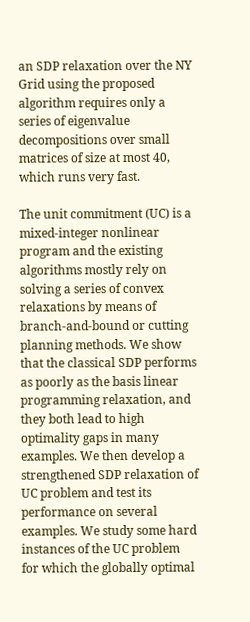an SDP relaxation over the NY Grid using the proposed algorithm requires only a series of eigenvalue decompositions over small matrices of size at most 40, which runs very fast.

The unit commitment (UC) is a mixed-integer nonlinear program and the existing algorithms mostly rely on solving a series of convex relaxations by means of branch-and-bound or cutting planning methods. We show that the classical SDP performs as poorly as the basis linear programming relaxation, and they both lead to high optimality gaps in many examples. We then develop a strengthened SDP relaxation of UC problem and test its performance on several examples. We study some hard instances of the UC problem for which the globally optimal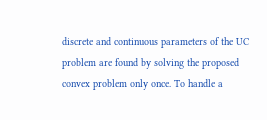discrete and continuous parameters of the UC problem are found by solving the proposed convex problem only once. To handle a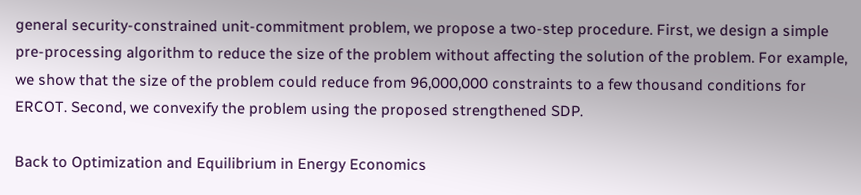general security-constrained unit-commitment problem, we propose a two-step procedure. First, we design a simple pre-processing algorithm to reduce the size of the problem without affecting the solution of the problem. For example, we show that the size of the problem could reduce from 96,000,000 constraints to a few thousand conditions for ERCOT. Second, we convexify the problem using the proposed strengthened SDP.

Back to Optimization and Equilibrium in Energy Economics